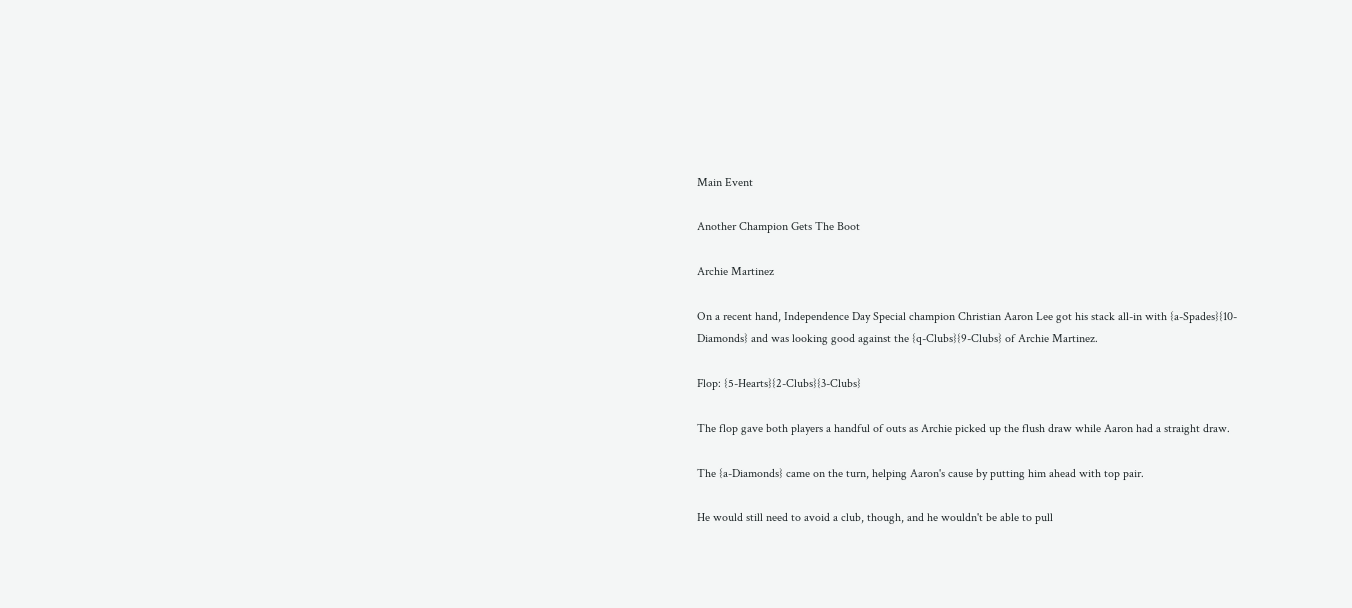Main Event

Another Champion Gets The Boot

Archie Martinez

On a recent hand, Independence Day Special champion Christian Aaron Lee got his stack all-in with {a-Spades}{10-Diamonds} and was looking good against the {q-Clubs}{9-Clubs} of Archie Martinez.

Flop: {5-Hearts}{2-Clubs}{3-Clubs}

The flop gave both players a handful of outs as Archie picked up the flush draw while Aaron had a straight draw.

The {a-Diamonds} came on the turn, helping Aaron's cause by putting him ahead with top pair.

He would still need to avoid a club, though, and he wouldn't be able to pull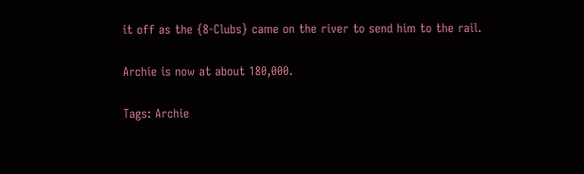it off as the {8-Clubs} came on the river to send him to the rail.

Archie is now at about 180,000.

Tags: Archie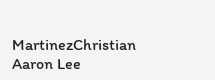MartinezChristian Aaron Lee